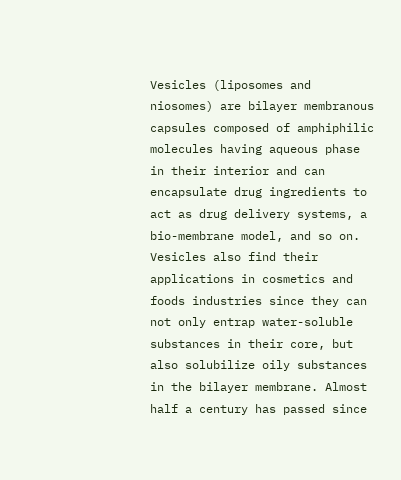Vesicles (liposomes and niosomes) are bilayer membranous capsules composed of amphiphilic molecules having aqueous phase in their interior and can encapsulate drug ingredients to act as drug delivery systems, a bio-membrane model, and so on. Vesicles also find their applications in cosmetics and foods industries since they can not only entrap water-soluble substances in their core, but also solubilize oily substances in the bilayer membrane. Almost half a century has passed since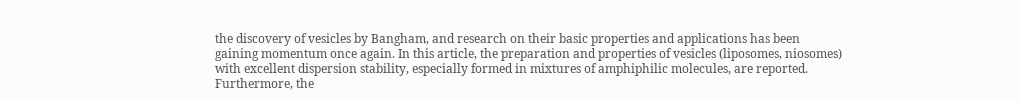the discovery of vesicles by Bangham, and research on their basic properties and applications has been gaining momentum once again. In this article, the preparation and properties of vesicles (liposomes, niosomes) with excellent dispersion stability, especially formed in mixtures of amphiphilic molecules, are reported. Furthermore, the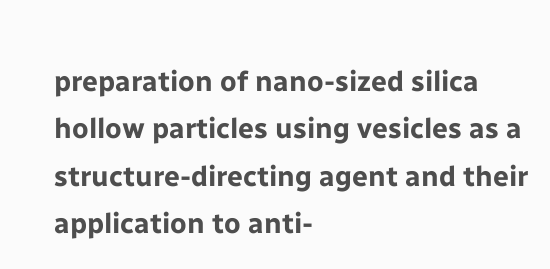preparation of nano-sized silica hollow particles using vesicles as a structure-directing agent and their application to anti-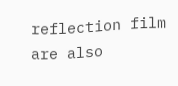reflection film are also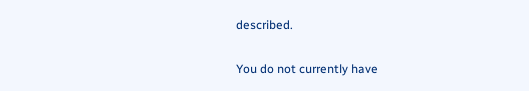described.

You do not currently have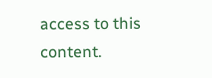access to this content.